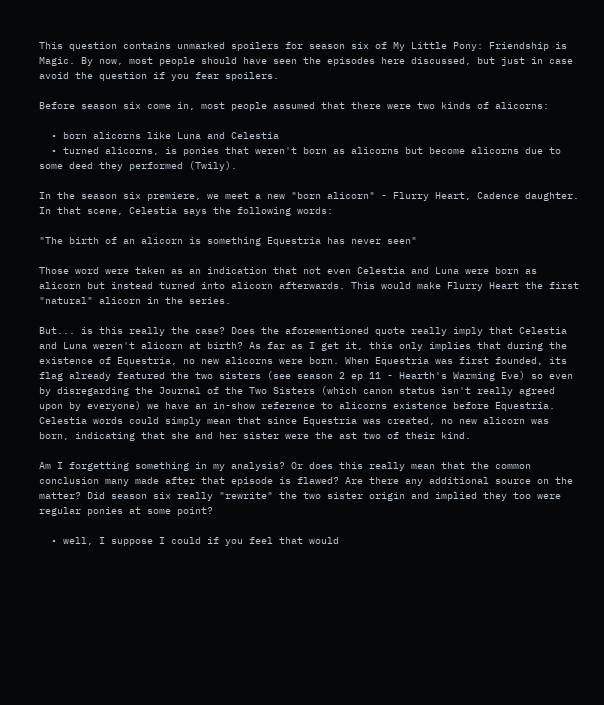This question contains unmarked spoilers for season six of My Little Pony: Friendship is Magic. By now, most people should have seen the episodes here discussed, but just in case avoid the question if you fear spoilers.

Before season six come in, most people assumed that there were two kinds of alicorns:

  • born alicorns like Luna and Celestia
  • turned alicorns, is ponies that weren't born as alicorns but become alicorns due to some deed they performed (Twily).

In the season six premiere, we meet a new "born alicorn" - Flurry Heart, Cadence daughter. In that scene, Celestia says the following words:

"The birth of an alicorn is something Equestria has never seen"

Those word were taken as an indication that not even Celestia and Luna were born as alicorn but instead turned into alicorn afterwards. This would make Flurry Heart the first "natural" alicorn in the series.

But... is this really the case? Does the aforementioned quote really imply that Celestia and Luna weren't alicorn at birth? As far as I get it, this only implies that during the existence of Equestria, no new alicorns were born. When Equestria was first founded, its flag already featured the two sisters (see season 2 ep 11 - Hearth's Warming Eve) so even by disregarding the Journal of the Two Sisters (which canon status isn't really agreed upon by everyone) we have an in-show reference to alicorns existence before Equestria. Celestia words could simply mean that since Equestria was created, no new alicorn was born, indicating that she and her sister were the ast two of their kind.

Am I forgetting something in my analysis? Or does this really mean that the common conclusion many made after that episode is flawed? Are there any additional source on the matter? Did season six really "rewrite" the two sister origin and implied they too were regular ponies at some point?

  • well, I suppose I could if you feel that would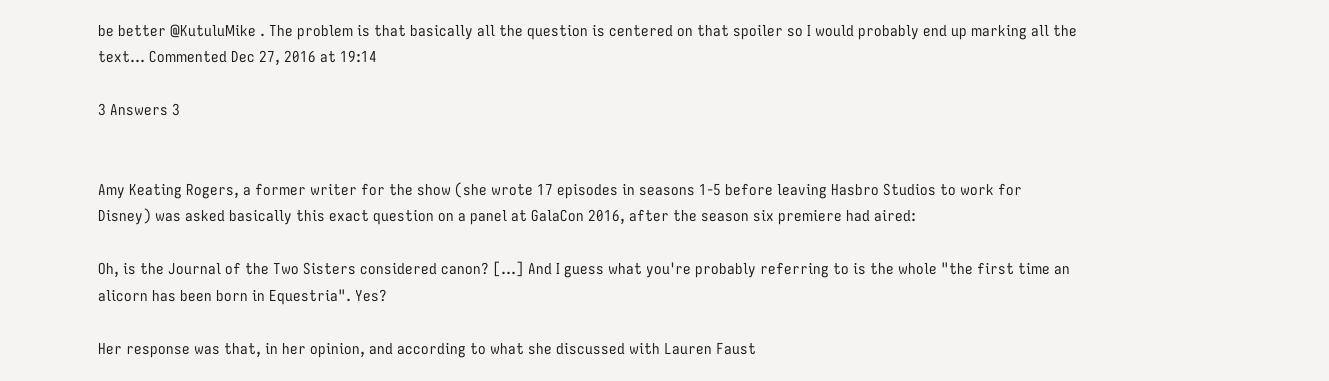be better @KutuluMike . The problem is that basically all the question is centered on that spoiler so I would probably end up marking all the text... Commented Dec 27, 2016 at 19:14

3 Answers 3


Amy Keating Rogers, a former writer for the show (she wrote 17 episodes in seasons 1-5 before leaving Hasbro Studios to work for Disney) was asked basically this exact question on a panel at GalaCon 2016, after the season six premiere had aired:

Oh, is the Journal of the Two Sisters considered canon? [...] And I guess what you're probably referring to is the whole "the first time an alicorn has been born in Equestria". Yes?

Her response was that, in her opinion, and according to what she discussed with Lauren Faust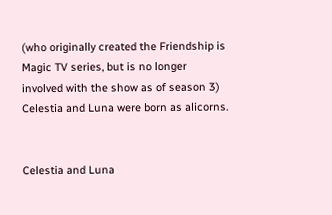(who originally created the Friendship is Magic TV series, but is no longer involved with the show as of season 3) Celestia and Luna were born as alicorns.


Celestia and Luna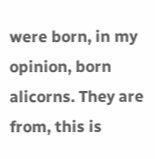were born, in my opinion, born alicorns. They are from, this is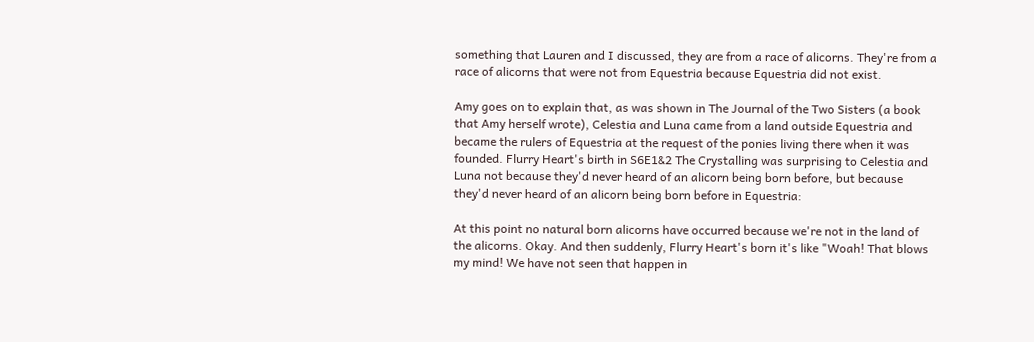something that Lauren and I discussed, they are from a race of alicorns. They're from a race of alicorns that were not from Equestria because Equestria did not exist.

Amy goes on to explain that, as was shown in The Journal of the Two Sisters (a book that Amy herself wrote), Celestia and Luna came from a land outside Equestria and became the rulers of Equestria at the request of the ponies living there when it was founded. Flurry Heart's birth in S6E1&2 The Crystalling was surprising to Celestia and Luna not because they'd never heard of an alicorn being born before, but because they'd never heard of an alicorn being born before in Equestria:

At this point no natural born alicorns have occurred because we're not in the land of the alicorns. Okay. And then suddenly, Flurry Heart's born it's like "Woah! That blows my mind! We have not seen that happen in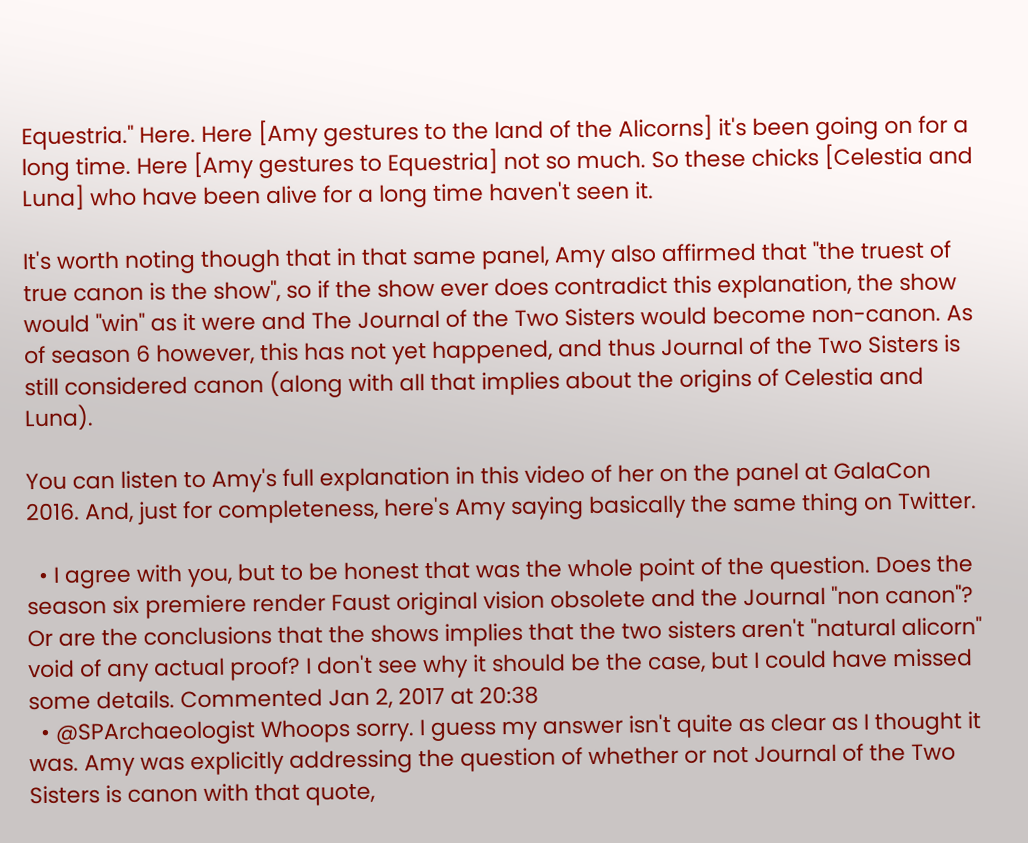Equestria." Here. Here [Amy gestures to the land of the Alicorns] it's been going on for a long time. Here [Amy gestures to Equestria] not so much. So these chicks [Celestia and Luna] who have been alive for a long time haven't seen it.

It's worth noting though that in that same panel, Amy also affirmed that "the truest of true canon is the show", so if the show ever does contradict this explanation, the show would "win" as it were and The Journal of the Two Sisters would become non-canon. As of season 6 however, this has not yet happened, and thus Journal of the Two Sisters is still considered canon (along with all that implies about the origins of Celestia and Luna).

You can listen to Amy's full explanation in this video of her on the panel at GalaCon 2016. And, just for completeness, here's Amy saying basically the same thing on Twitter.

  • I agree with you, but to be honest that was the whole point of the question. Does the season six premiere render Faust original vision obsolete and the Journal "non canon"? Or are the conclusions that the shows implies that the two sisters aren't "natural alicorn" void of any actual proof? I don't see why it should be the case, but I could have missed some details. Commented Jan 2, 2017 at 20:38
  • @SPArchaeologist Whoops sorry. I guess my answer isn't quite as clear as I thought it was. Amy was explicitly addressing the question of whether or not Journal of the Two Sisters is canon with that quote,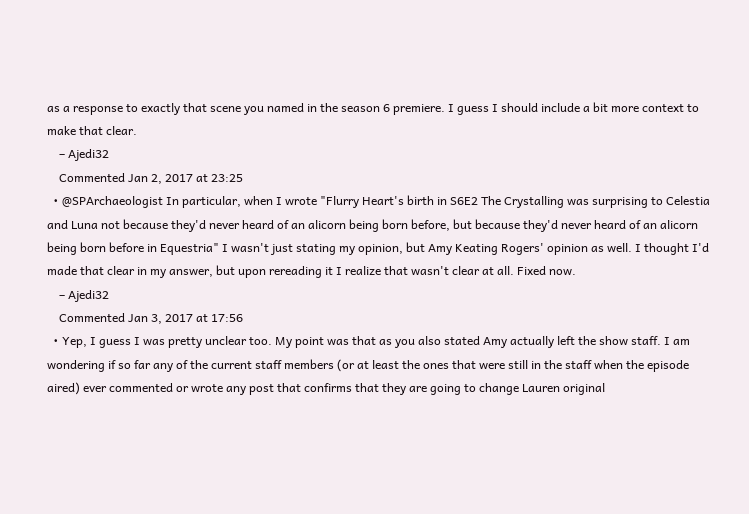as a response to exactly that scene you named in the season 6 premiere. I guess I should include a bit more context to make that clear.
    – Ajedi32
    Commented Jan 2, 2017 at 23:25
  • @SPArchaeologist In particular, when I wrote "Flurry Heart's birth in S6E2 The Crystalling was surprising to Celestia and Luna not because they'd never heard of an alicorn being born before, but because they'd never heard of an alicorn being born before in Equestria" I wasn't just stating my opinion, but Amy Keating Rogers' opinion as well. I thought I'd made that clear in my answer, but upon rereading it I realize that wasn't clear at all. Fixed now.
    – Ajedi32
    Commented Jan 3, 2017 at 17:56
  • Yep, I guess I was pretty unclear too. My point was that as you also stated Amy actually left the show staff. I am wondering if so far any of the current staff members (or at least the ones that were still in the staff when the episode aired) ever commented or wrote any post that confirms that they are going to change Lauren original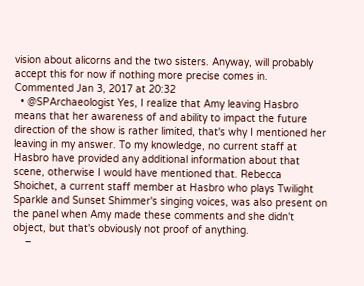vision about alicorns and the two sisters. Anyway, will probably accept this for now if nothing more precise comes in. Commented Jan 3, 2017 at 20:32
  • @SPArchaeologist Yes, I realize that Amy leaving Hasbro means that her awareness of and ability to impact the future direction of the show is rather limited, that's why I mentioned her leaving in my answer. To my knowledge, no current staff at Hasbro have provided any additional information about that scene, otherwise I would have mentioned that. Rebecca Shoichet, a current staff member at Hasbro who plays Twilight Sparkle and Sunset Shimmer's singing voices, was also present on the panel when Amy made these comments and she didn't object, but that's obviously not proof of anything.
    –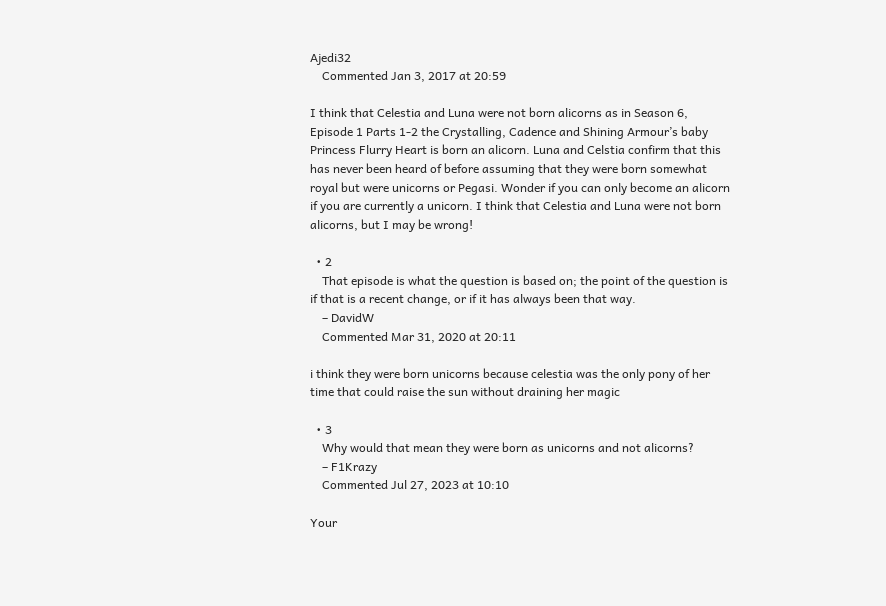Ajedi32
    Commented Jan 3, 2017 at 20:59

I think that Celestia and Luna were not born alicorns as in Season 6, Episode 1 Parts 1-2 the Crystalling, Cadence and Shining Armour’s baby Princess Flurry Heart is born an alicorn. Luna and Celstia confirm that this has never been heard of before assuming that they were born somewhat royal but were unicorns or Pegasi. Wonder if you can only become an alicorn if you are currently a unicorn. I think that Celestia and Luna were not born alicorns, but I may be wrong!

  • 2
    That episode is what the question is based on; the point of the question is if that is a recent change, or if it has always been that way.
    – DavidW
    Commented Mar 31, 2020 at 20:11

i think they were born unicorns because celestia was the only pony of her time that could raise the sun without draining her magic

  • 3
    Why would that mean they were born as unicorns and not alicorns?
    – F1Krazy
    Commented Jul 27, 2023 at 10:10

Your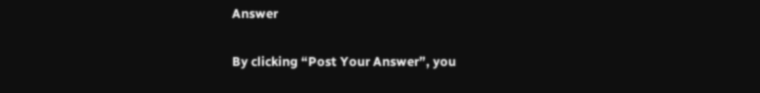Answer

By clicking “Post Your Answer”, you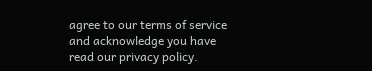agree to our terms of service and acknowledge you have read our privacy policy.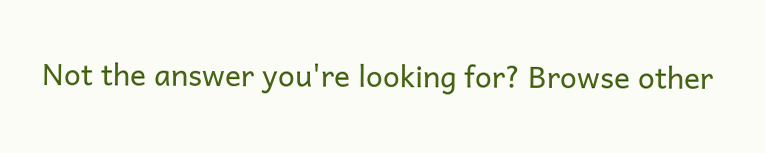Not the answer you're looking for? Browse other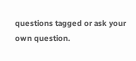questions tagged or ask your own question.